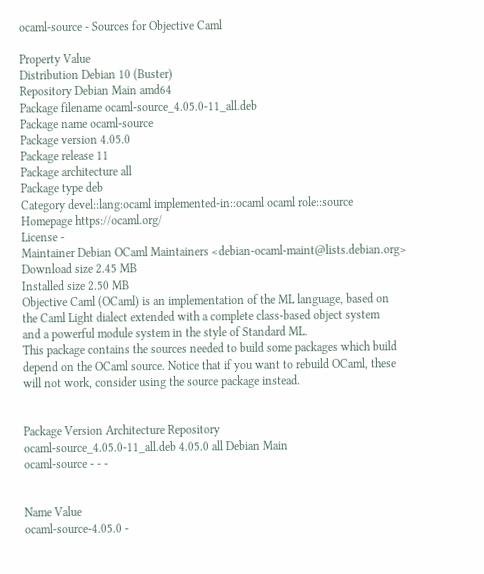ocaml-source - Sources for Objective Caml

Property Value
Distribution Debian 10 (Buster)
Repository Debian Main amd64
Package filename ocaml-source_4.05.0-11_all.deb
Package name ocaml-source
Package version 4.05.0
Package release 11
Package architecture all
Package type deb
Category devel::lang:ocaml implemented-in::ocaml ocaml role::source
Homepage https://ocaml.org/
License -
Maintainer Debian OCaml Maintainers <debian-ocaml-maint@lists.debian.org>
Download size 2.45 MB
Installed size 2.50 MB
Objective Caml (OCaml) is an implementation of the ML language, based on
the Caml Light dialect extended with a complete class-based object system
and a powerful module system in the style of Standard ML.
This package contains the sources needed to build some packages which build
depend on the OCaml source. Notice that if you want to rebuild OCaml, these
will not work, consider using the source package instead.


Package Version Architecture Repository
ocaml-source_4.05.0-11_all.deb 4.05.0 all Debian Main
ocaml-source - - -


Name Value
ocaml-source-4.05.0 -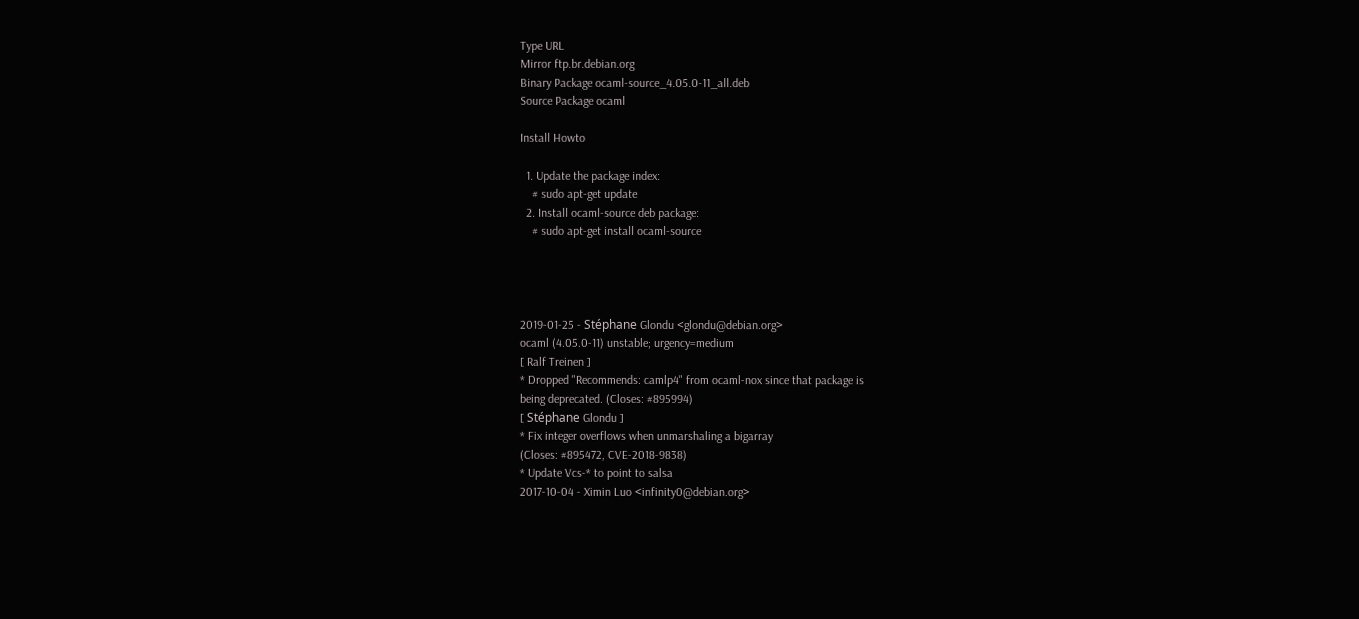Type URL
Mirror ftp.br.debian.org
Binary Package ocaml-source_4.05.0-11_all.deb
Source Package ocaml

Install Howto

  1. Update the package index:
    # sudo apt-get update
  2. Install ocaml-source deb package:
    # sudo apt-get install ocaml-source




2019-01-25 - Stéphane Glondu <glondu@debian.org>
ocaml (4.05.0-11) unstable; urgency=medium
[ Ralf Treinen ]
* Dropped "Recommends: camlp4" from ocaml-nox since that package is
being deprecated. (Closes: #895994)
[ Stéphane Glondu ]
* Fix integer overflows when unmarshaling a bigarray
(Closes: #895472, CVE-2018-9838)
* Update Vcs-* to point to salsa
2017-10-04 - Ximin Luo <infinity0@debian.org>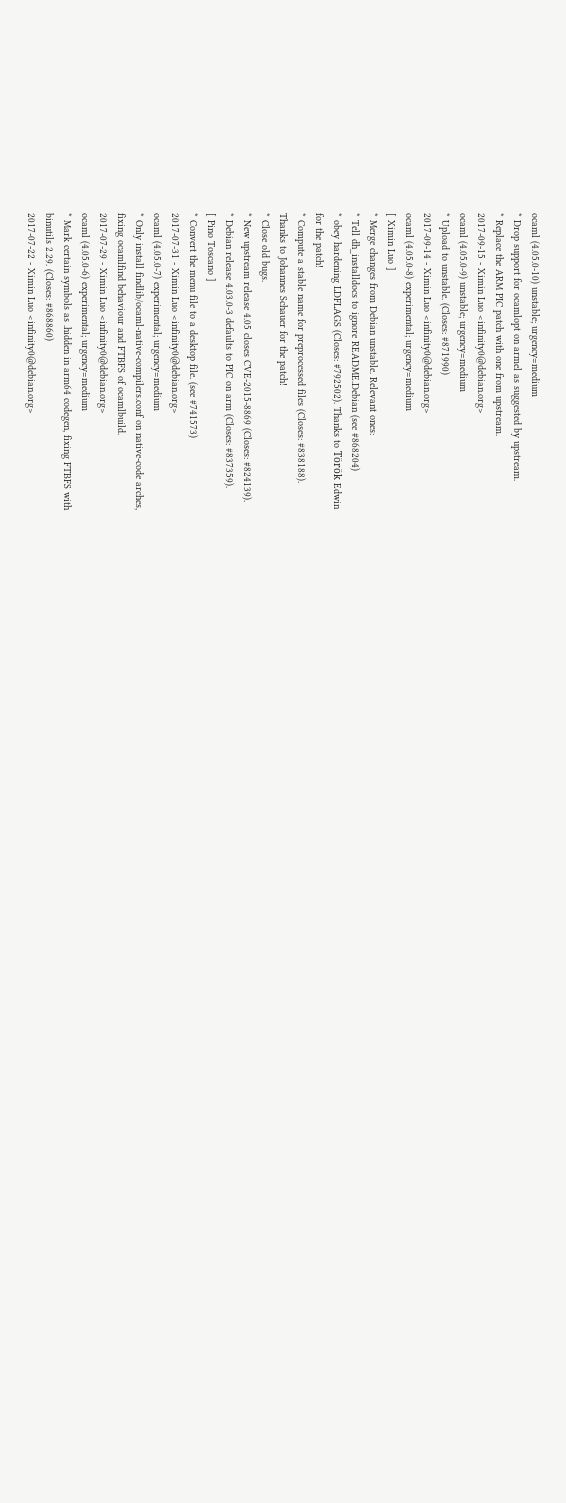ocaml (4.05.0-10) unstable; urgency=medium
* Drop support for ocamlopt on armel as suggested by upstream.
* Replace the ARM PIC patch with one from upstream.
2017-09-15 - Ximin Luo <infinity0@debian.org>
ocaml (4.05.0-9) unstable; urgency=medium
* Upload to unstable. (Closes: #871990)
2017-09-14 - Ximin Luo <infinity0@debian.org>
ocaml (4.05.0-8) experimental; urgency=medium
[ Ximin Luo ]
* Merge changes from Debian unstable. Relevant ones:
* Tell dh_installdocs to ignore README.Debian (see #868204)
* obey hardening LDFLAGS (Closes: #792502). Thanks to Török Edwin
for the patch!
* Compute a stable name for preprocessed files (Closes: #838188).
Thanks to Johannes Schauer for the patch!
* Close old bugs.
* New upstream release 4.05 closes CVE-2015-8869 (Closes: #824139).
* Debian release 4.03.0-3 defaults to PIC on arm (Closes: #837359).
[ Pino Toscano ]
* Convert the menu file to a desktop file. (see #741573)
2017-07-31 - Ximin Luo <infinity0@debian.org>
ocaml (4.05.0-7) experimental; urgency=medium
* Only install findlib/ocaml-native-compilers.conf on native-code arches,
fixing ocamlfind behaviour and FTBFS of ocamlbuild.
2017-07-29 - Ximin Luo <infinity0@debian.org>
ocaml (4.05.0-6) experimental; urgency=medium
* Mark certain symbols as .hidden in arm64 codegen, fixing FTBFS with
binutils 2.29. (Closes: #868860)
2017-07-22 - Ximin Luo <infinity0@debian.org>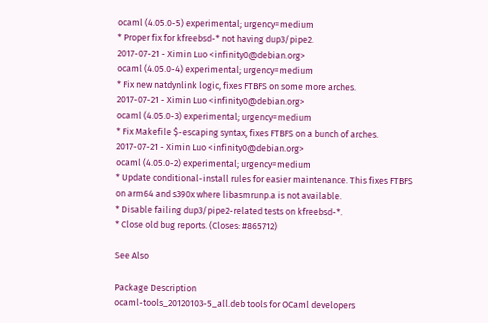ocaml (4.05.0-5) experimental; urgency=medium
* Proper fix for kfreebsd-* not having dup3/pipe2.
2017-07-21 - Ximin Luo <infinity0@debian.org>
ocaml (4.05.0-4) experimental; urgency=medium
* Fix new natdynlink logic, fixes FTBFS on some more arches.
2017-07-21 - Ximin Luo <infinity0@debian.org>
ocaml (4.05.0-3) experimental; urgency=medium
* Fix Makefile $-escaping syntax, fixes FTBFS on a bunch of arches.
2017-07-21 - Ximin Luo <infinity0@debian.org>
ocaml (4.05.0-2) experimental; urgency=medium
* Update conditional-install rules for easier maintenance. This fixes FTBFS
on arm64 and s390x where libasmrunp.a is not available.
* Disable failing dup3/pipe2-related tests on kfreebsd-*.
* Close old bug reports. (Closes: #865712)

See Also

Package Description
ocaml-tools_20120103-5_all.deb tools for OCaml developers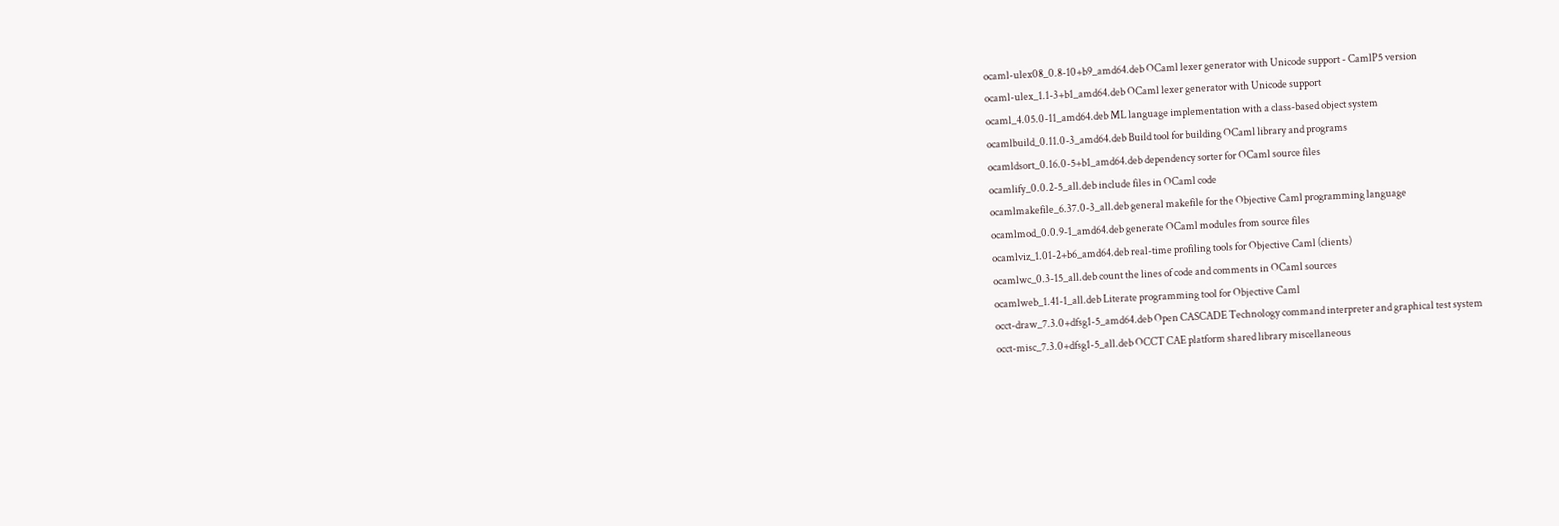ocaml-ulex08_0.8-10+b9_amd64.deb OCaml lexer generator with Unicode support - CamlP5 version
ocaml-ulex_1.1-3+b1_amd64.deb OCaml lexer generator with Unicode support
ocaml_4.05.0-11_amd64.deb ML language implementation with a class-based object system
ocamlbuild_0.11.0-3_amd64.deb Build tool for building OCaml library and programs
ocamldsort_0.16.0-5+b1_amd64.deb dependency sorter for OCaml source files
ocamlify_0.0.2-5_all.deb include files in OCaml code
ocamlmakefile_6.37.0-3_all.deb general makefile for the Objective Caml programming language
ocamlmod_0.0.9-1_amd64.deb generate OCaml modules from source files
ocamlviz_1.01-2+b6_amd64.deb real-time profiling tools for Objective Caml (clients)
ocamlwc_0.3-15_all.deb count the lines of code and comments in OCaml sources
ocamlweb_1.41-1_all.deb Literate programming tool for Objective Caml
occt-draw_7.3.0+dfsg1-5_amd64.deb Open CASCADE Technology command interpreter and graphical test system
occt-misc_7.3.0+dfsg1-5_all.deb OCCT CAE platform shared library miscellaneous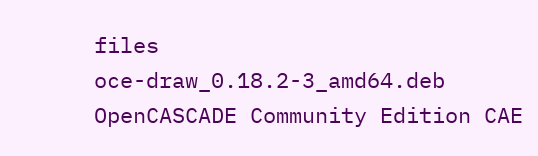files
oce-draw_0.18.2-3_amd64.deb OpenCASCADE Community Edition CAE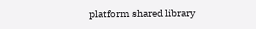platform shared library